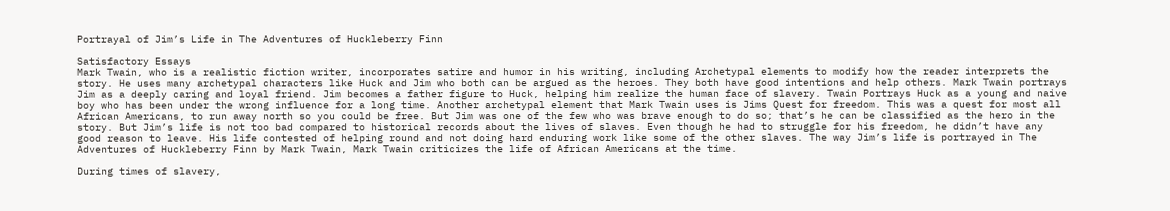Portrayal of Jim’s Life in The Adventures of Huckleberry Finn

Satisfactory Essays
Mark Twain, who is a realistic fiction writer, incorporates satire and humor in his writing, including Archetypal elements to modify how the reader interprets the story. He uses many archetypal characters like Huck and Jim who both can be argued as the heroes. They both have good intentions and help others. Mark Twain portrays Jim as a deeply caring and loyal friend. Jim becomes a father figure to Huck, helping him realize the human face of slavery. Twain Portrays Huck as a young and naive boy who has been under the wrong influence for a long time. Another archetypal element that Mark Twain uses is Jims Quest for freedom. This was a quest for most all African Americans, to run away north so you could be free. But Jim was one of the few who was brave enough to do so; that’s he can be classified as the hero in the story. But Jim’s life is not too bad compared to historical records about the lives of slaves. Even though he had to struggle for his freedom, he didn’t have any good reason to leave. His life contested of helping round and not doing hard enduring work like some of the other slaves. The way Jim’s life is portrayed in The Adventures of Huckleberry Finn by Mark Twain, Mark Twain criticizes the life of African Americans at the time.

During times of slavery,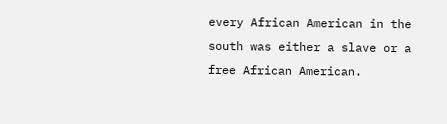every African American in the south was either a slave or a free African American.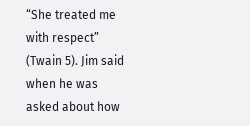“She treated me with respect” (Twain 5). Jim said when he was asked about how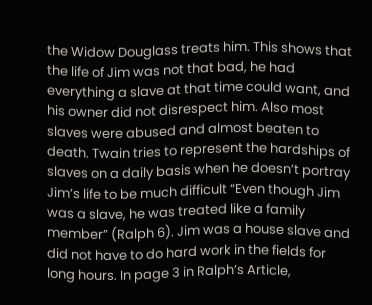the Widow Douglass treats him. This shows that the life of Jim was not that bad, he had everything a slave at that time could want, and his owner did not disrespect him. Also most slaves were abused and almost beaten to death. Twain tries to represent the hardships of slaves on a daily basis when he doesn’t portray Jim’s life to be much difficult “Even though Jim was a slave, he was treated like a family member” (Ralph 6). Jim was a house slave and did not have to do hard work in the fields for long hours. In page 3 in Ralph’s Article,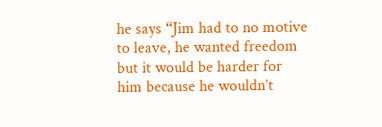he says “Jim had to no motive to leave, he wanted freedom but it would be harder for him because he wouldn’t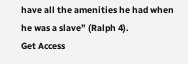have all the amenities he had when he was a slave” (Ralph 4).
Get Access